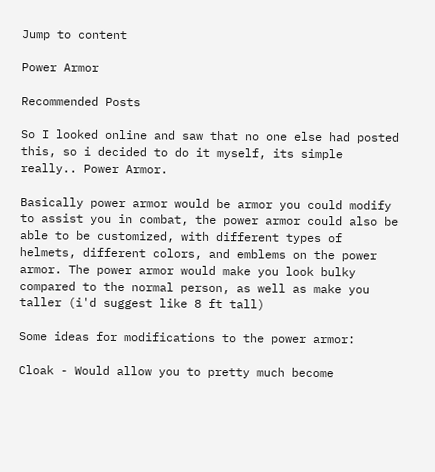Jump to content

Power Armor

Recommended Posts

So I looked online and saw that no one else had posted this, so i decided to do it myself, its simple really.. Power Armor.

Basically power armor would be armor you could modify to assist you in combat, the power armor could also be able to be customized, with different types of helmets, different colors, and emblems on the power armor. The power armor would make you look bulky compared to the normal person, as well as make you taller (i'd suggest like 8 ft tall)

Some ideas for modifications to the power armor:

Cloak - Would allow you to pretty much become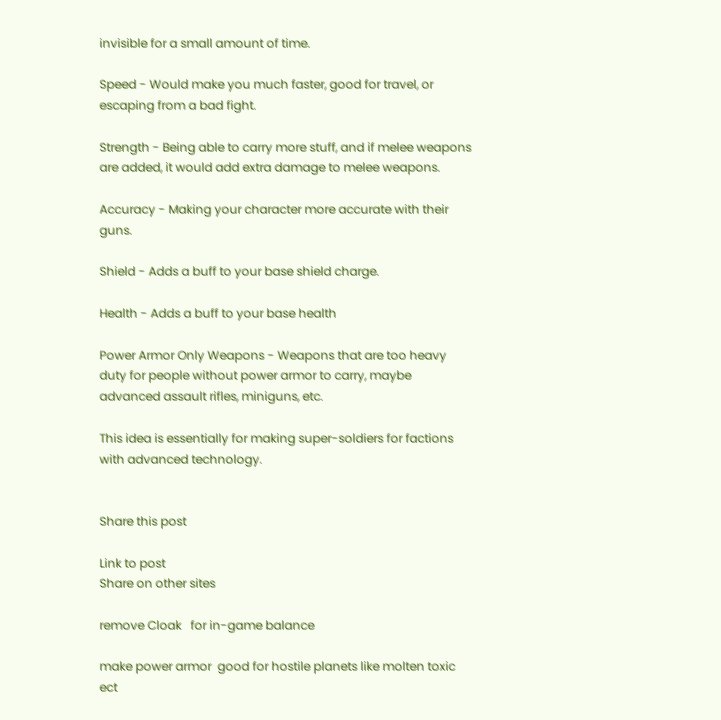invisible for a small amount of time.

Speed - Would make you much faster, good for travel, or escaping from a bad fight.

Strength - Being able to carry more stuff, and if melee weapons are added, it would add extra damage to melee weapons.

Accuracy - Making your character more accurate with their guns.

Shield - Adds a buff to your base shield charge.

Health - Adds a buff to your base health

Power Armor Only Weapons - Weapons that are too heavy duty for people without power armor to carry, maybe advanced assault rifles, miniguns, etc.

This idea is essentially for making super-soldiers for factions with advanced technology.


Share this post

Link to post
Share on other sites

remove Cloak   for in-game balance

make power armor  good for hostile planets like molten toxic ect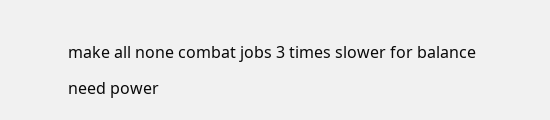make all none combat jobs 3 times slower for balance

need power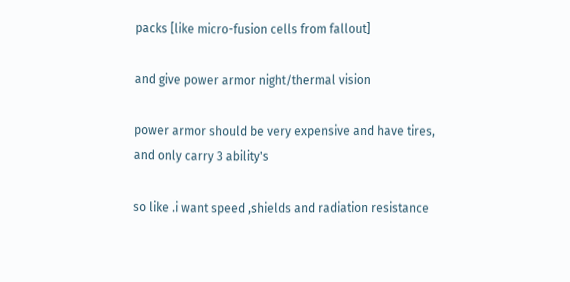packs [like micro-fusion cells from fallout]

and give power armor night/thermal vision

power armor should be very expensive and have tires, and only carry 3 ability's

so like .i want speed ,shields and radiation resistance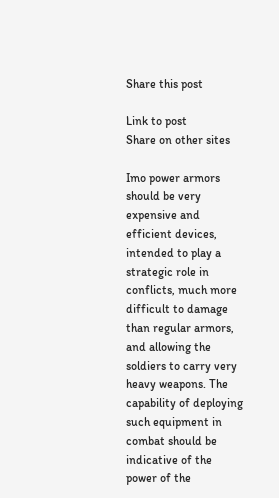Share this post

Link to post
Share on other sites

Imo power armors should be very expensive and efficient devices, intended to play a strategic role in conflicts, much more difficult to damage than regular armors, and allowing the soldiers to carry very heavy weapons. The capability of deploying such equipment in combat should be indicative of the power of the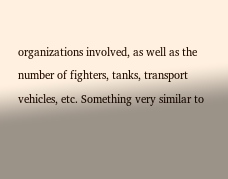organizations involved, as well as the number of fighters, tanks, transport vehicles, etc. Something very similar to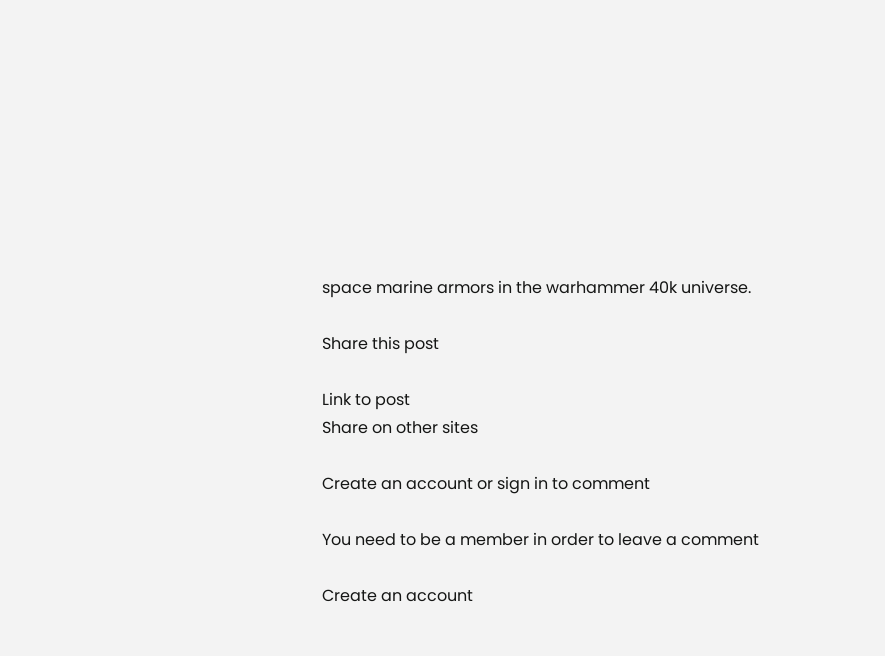space marine armors in the warhammer 40k universe.

Share this post

Link to post
Share on other sites

Create an account or sign in to comment

You need to be a member in order to leave a comment

Create an account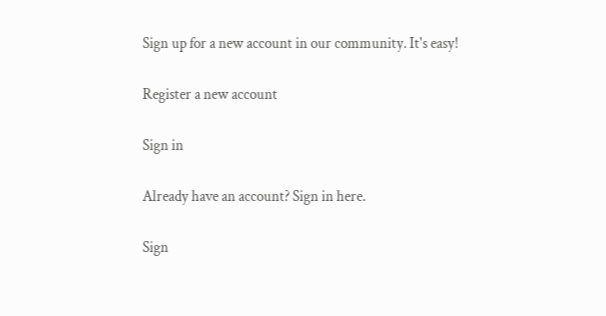Sign up for a new account in our community. It's easy!

Register a new account

Sign in

Already have an account? Sign in here.

Sign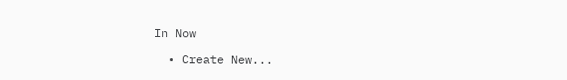In Now

  • Create New...